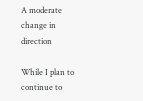A moderate change in direction

While I plan to continue to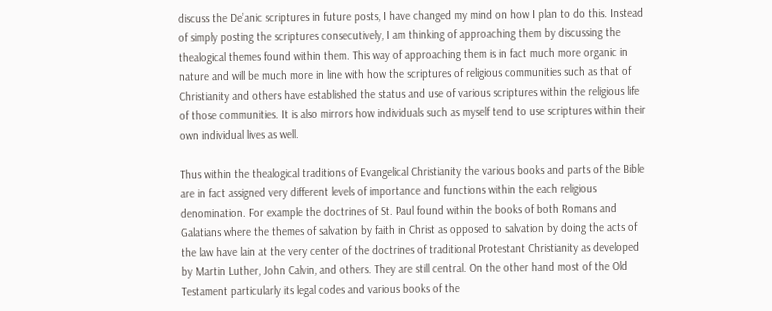discuss the De’anic scriptures in future posts, I have changed my mind on how I plan to do this. Instead of simply posting the scriptures consecutively, I am thinking of approaching them by discussing the thealogical themes found within them. This way of approaching them is in fact much more organic in nature and will be much more in line with how the scriptures of religious communities such as that of Christianity and others have established the status and use of various scriptures within the religious life of those communities. It is also mirrors how individuals such as myself tend to use scriptures within their own individual lives as well.

Thus within the thealogical traditions of Evangelical Christianity the various books and parts of the Bible are in fact assigned very different levels of importance and functions within the each religious denomination. For example the doctrines of St. Paul found within the books of both Romans and Galatians where the themes of salvation by faith in Christ as opposed to salvation by doing the acts of the law have lain at the very center of the doctrines of traditional Protestant Christianity as developed by Martin Luther, John Calvin, and others. They are still central. On the other hand most of the Old Testament particularly its legal codes and various books of the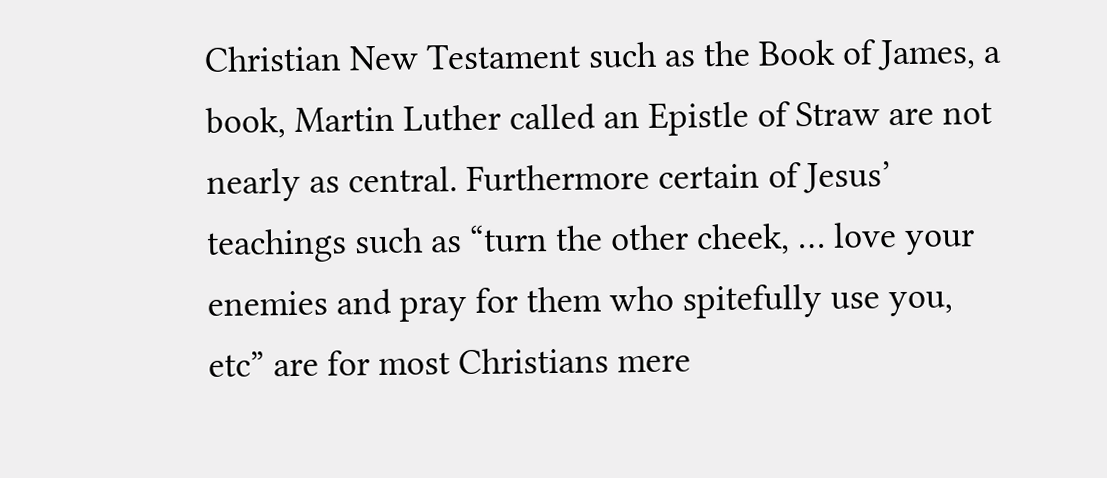Christian New Testament such as the Book of James, a book, Martin Luther called an Epistle of Straw are not nearly as central. Furthermore certain of Jesus’ teachings such as “turn the other cheek, … love your enemies and pray for them who spitefully use you, etc” are for most Christians mere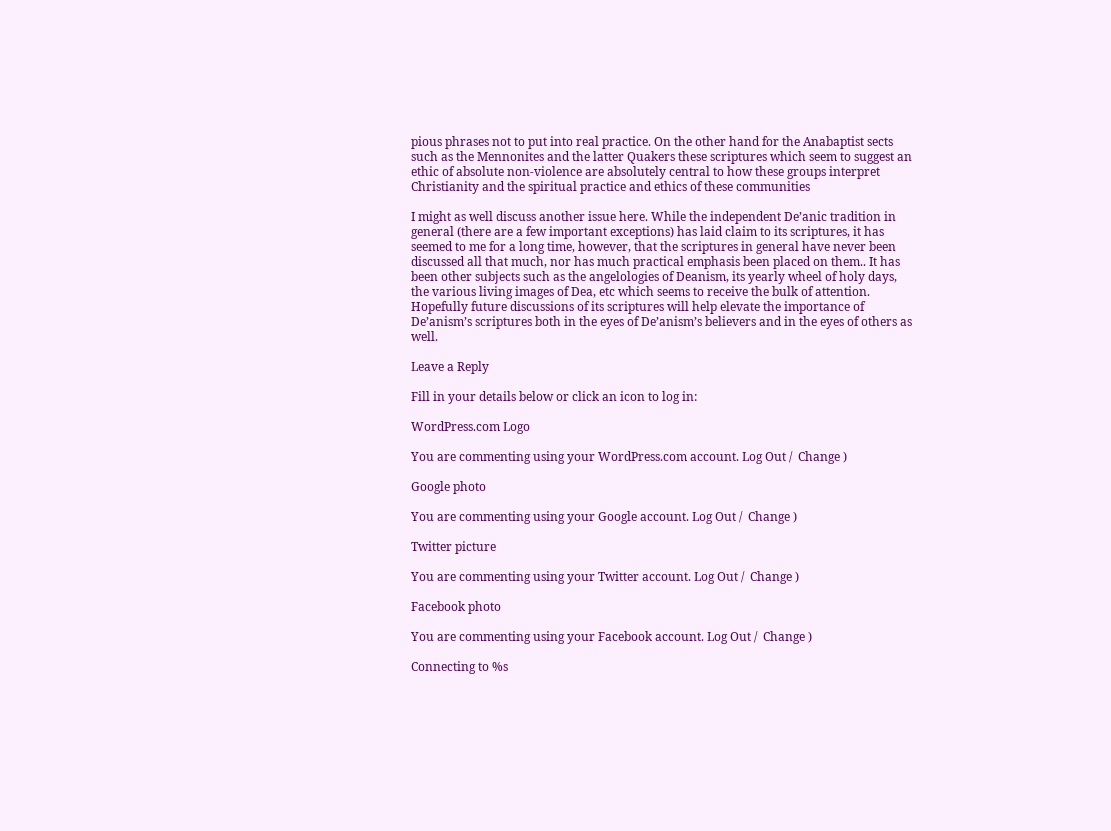pious phrases not to put into real practice. On the other hand for the Anabaptist sects such as the Mennonites and the latter Quakers these scriptures which seem to suggest an ethic of absolute non-violence are absolutely central to how these groups interpret Christianity and the spiritual practice and ethics of these communities

I might as well discuss another issue here. While the independent De’anic tradition in general (there are a few important exceptions) has laid claim to its scriptures, it has seemed to me for a long time, however, that the scriptures in general have never been discussed all that much, nor has much practical emphasis been placed on them.. It has been other subjects such as the angelologies of Deanism, its yearly wheel of holy days, the various living images of Dea, etc which seems to receive the bulk of attention. Hopefully future discussions of its scriptures will help elevate the importance of De’anism’s scriptures both in the eyes of De’anism’s believers and in the eyes of others as well.

Leave a Reply

Fill in your details below or click an icon to log in:

WordPress.com Logo

You are commenting using your WordPress.com account. Log Out /  Change )

Google photo

You are commenting using your Google account. Log Out /  Change )

Twitter picture

You are commenting using your Twitter account. Log Out /  Change )

Facebook photo

You are commenting using your Facebook account. Log Out /  Change )

Connecting to %s